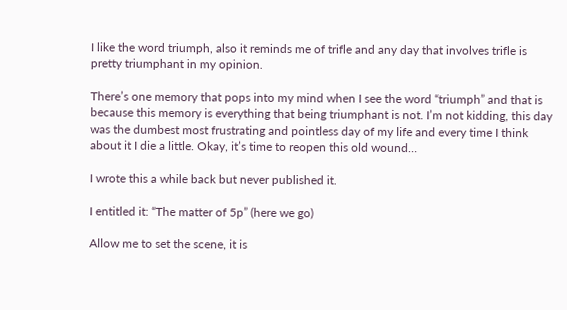I like the word triumph, also it reminds me of trifle and any day that involves trifle is pretty triumphant in my opinion.

There’s one memory that pops into my mind when I see the word “triumph” and that is because this memory is everything that being triumphant is not. I’m not kidding, this day was the dumbest most frustrating and pointless day of my life and every time I think about it I die a little. Okay, it’s time to reopen this old wound…

I wrote this a while back but never published it.

I entitled it: “The matter of 5p” (here we go)

Allow me to set the scene, it is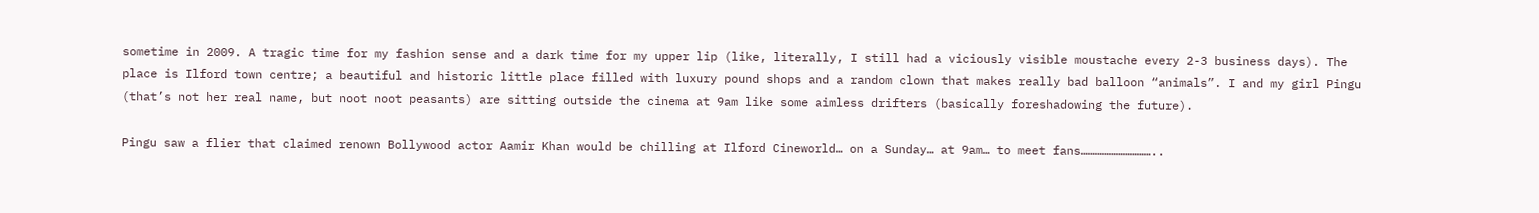sometime in 2009. A tragic time for my fashion sense and a dark time for my upper lip (like, literally, I still had a viciously visible moustache every 2-3 business days). The place is Ilford town centre; a beautiful and historic little place filled with luxury pound shops and a random clown that makes really bad balloon “animals”. I and my girl Pingu (that’s not her real name, but noot noot peasants) are sitting outside the cinema at 9am like some aimless drifters (basically foreshadowing the future).

Pingu saw a flier that claimed renown Bollywood actor Aamir Khan would be chilling at Ilford Cineworld… on a Sunday… at 9am… to meet fans…………………………..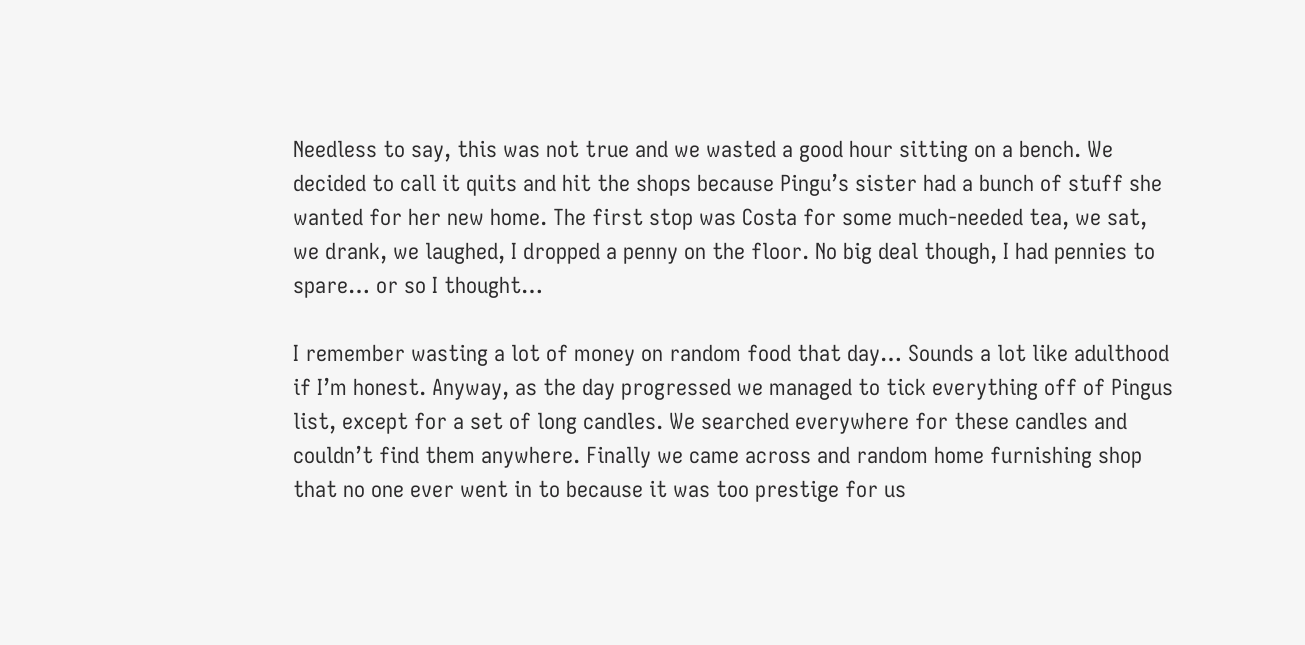Needless to say, this was not true and we wasted a good hour sitting on a bench. We decided to call it quits and hit the shops because Pingu’s sister had a bunch of stuff she wanted for her new home. The first stop was Costa for some much-needed tea, we sat, we drank, we laughed, I dropped a penny on the floor. No big deal though, I had pennies to spare… or so I thought…

I remember wasting a lot of money on random food that day… Sounds a lot like adulthood if I’m honest. Anyway, as the day progressed we managed to tick everything off of Pingus list, except for a set of long candles. We searched everywhere for these candles and couldn’t find them anywhere. Finally we came across and random home furnishing shop that no one ever went in to because it was too prestige for us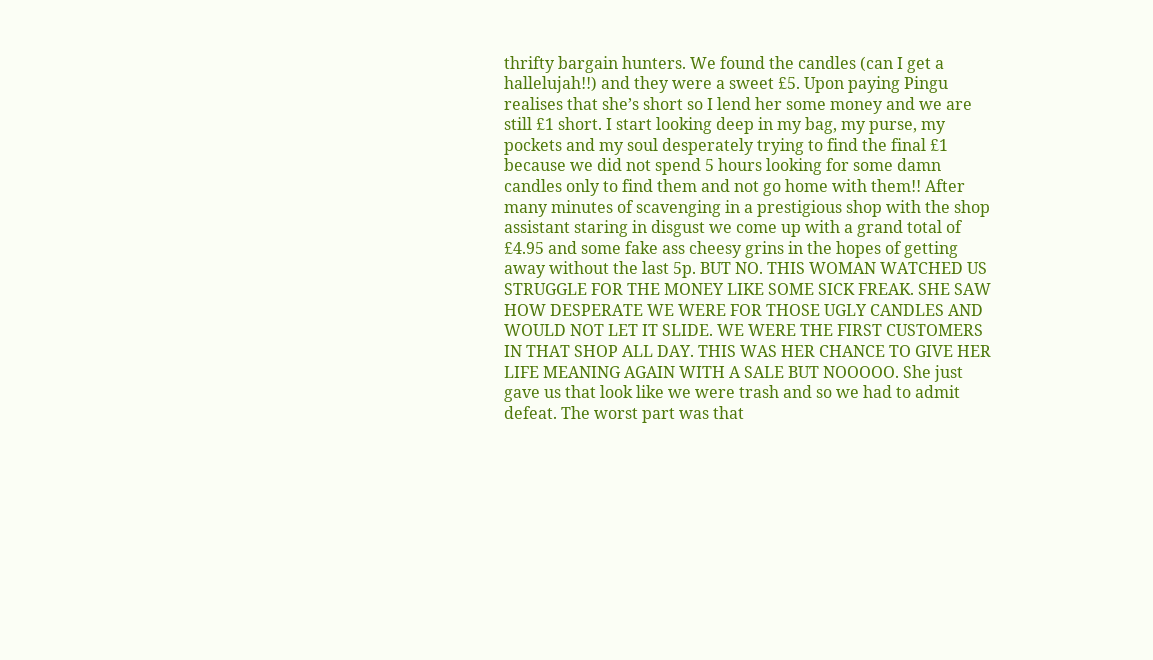thrifty bargain hunters. We found the candles (can I get a hallelujah!!) and they were a sweet £5. Upon paying Pingu realises that she’s short so I lend her some money and we are still £1 short. I start looking deep in my bag, my purse, my pockets and my soul desperately trying to find the final £1 because we did not spend 5 hours looking for some damn candles only to find them and not go home with them!! After many minutes of scavenging in a prestigious shop with the shop assistant staring in disgust we come up with a grand total of £4.95 and some fake ass cheesy grins in the hopes of getting away without the last 5p. BUT NO. THIS WOMAN WATCHED US STRUGGLE FOR THE MONEY LIKE SOME SICK FREAK. SHE SAW HOW DESPERATE WE WERE FOR THOSE UGLY CANDLES AND WOULD NOT LET IT SLIDE. WE WERE THE FIRST CUSTOMERS IN THAT SHOP ALL DAY. THIS WAS HER CHANCE TO GIVE HER LIFE MEANING AGAIN WITH A SALE BUT NOOOOO. She just gave us that look like we were trash and so we had to admit defeat. The worst part was that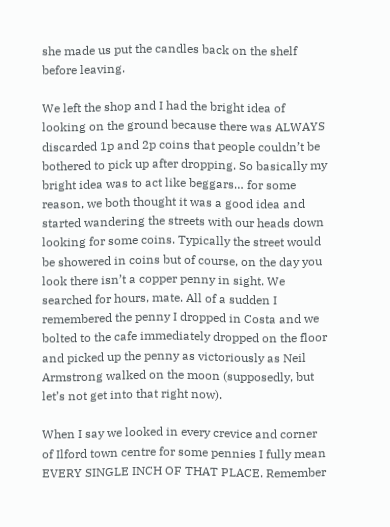she made us put the candles back on the shelf before leaving.

We left the shop and I had the bright idea of looking on the ground because there was ALWAYS discarded 1p and 2p coins that people couldn’t be bothered to pick up after dropping. So basically my bright idea was to act like beggars… for some reason, we both thought it was a good idea and started wandering the streets with our heads down looking for some coins. Typically the street would be showered in coins but of course, on the day you look there isn’t a copper penny in sight. We searched for hours, mate. All of a sudden I remembered the penny I dropped in Costa and we bolted to the cafe immediately dropped on the floor and picked up the penny as victoriously as Neil Armstrong walked on the moon (supposedly, but let’s not get into that right now).

When I say we looked in every crevice and corner of Ilford town centre for some pennies I fully mean EVERY SINGLE INCH OF THAT PLACE. Remember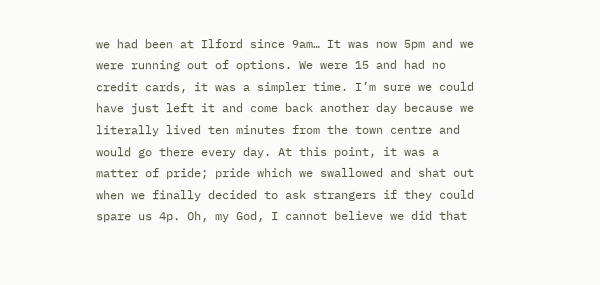we had been at Ilford since 9am… It was now 5pm and we were running out of options. We were 15 and had no credit cards, it was a simpler time. I’m sure we could have just left it and come back another day because we literally lived ten minutes from the town centre and would go there every day. At this point, it was a matter of pride; pride which we swallowed and shat out when we finally decided to ask strangers if they could spare us 4p. Oh, my God, I cannot believe we did that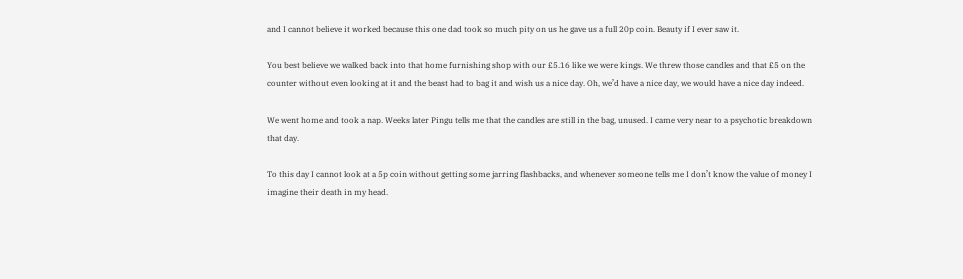and I cannot believe it worked because this one dad took so much pity on us he gave us a full 20p coin. Beauty if I ever saw it.

You best believe we walked back into that home furnishing shop with our £5.16 like we were kings. We threw those candles and that £5 on the counter without even looking at it and the beast had to bag it and wish us a nice day. Oh, we’d have a nice day, we would have a nice day indeed.

We went home and took a nap. Weeks later Pingu tells me that the candles are still in the bag, unused. I came very near to a psychotic breakdown that day.

To this day I cannot look at a 5p coin without getting some jarring flashbacks, and whenever someone tells me I don’t know the value of money I imagine their death in my head.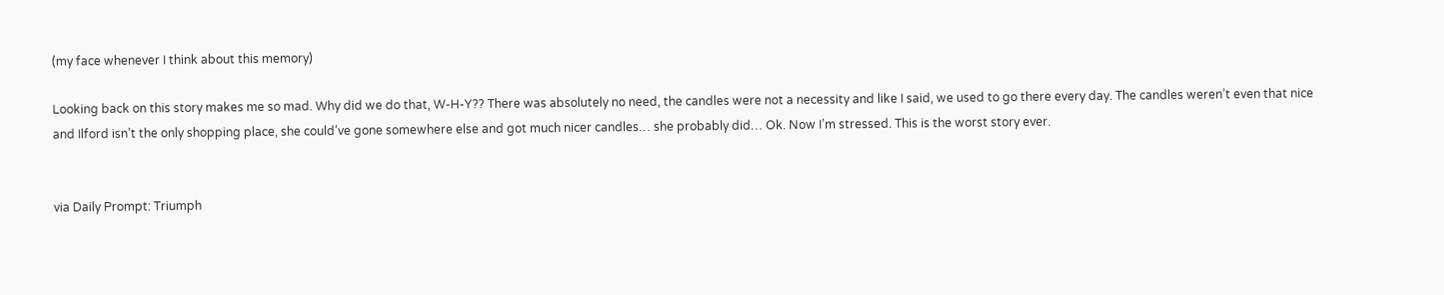(my face whenever I think about this memory)

Looking back on this story makes me so mad. Why did we do that, W-H-Y?? There was absolutely no need, the candles were not a necessity and like I said, we used to go there every day. The candles weren’t even that nice and Ilford isn’t the only shopping place, she could’ve gone somewhere else and got much nicer candles… she probably did… Ok. Now I’m stressed. This is the worst story ever.


via Daily Prompt: Triumph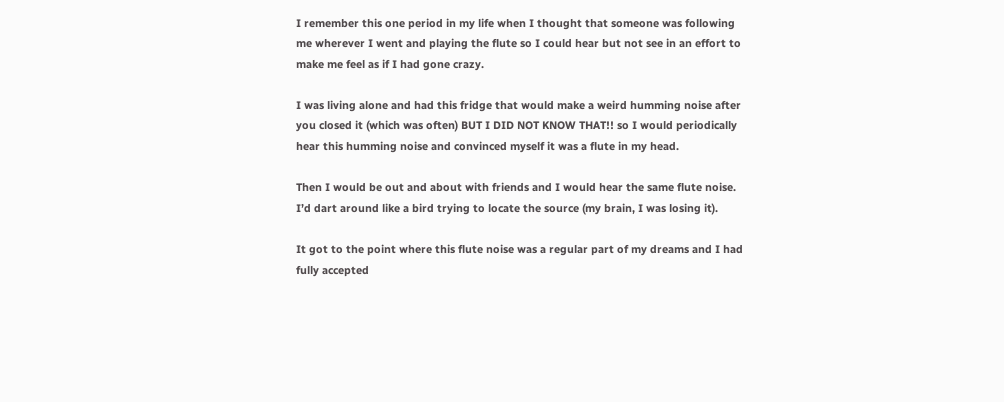I remember this one period in my life when I thought that someone was following me wherever I went and playing the flute so I could hear but not see in an effort to make me feel as if I had gone crazy.

I was living alone and had this fridge that would make a weird humming noise after you closed it (which was often) BUT I DID NOT KNOW THAT!! so I would periodically hear this humming noise and convinced myself it was a flute in my head.

Then I would be out and about with friends and I would hear the same flute noise. I’d dart around like a bird trying to locate the source (my brain, I was losing it).

It got to the point where this flute noise was a regular part of my dreams and I had fully accepted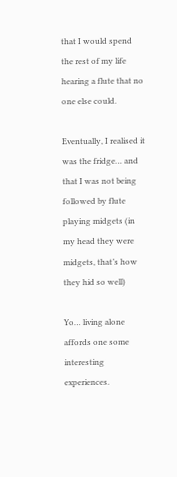that I would spend the rest of my life hearing a flute that no one else could.

Eventually, I realised it was the fridge… and that I was not being followed by flute playing midgets (in my head they were midgets, that’s how they hid so well)

Yo… living alone affords one some interesting experiences.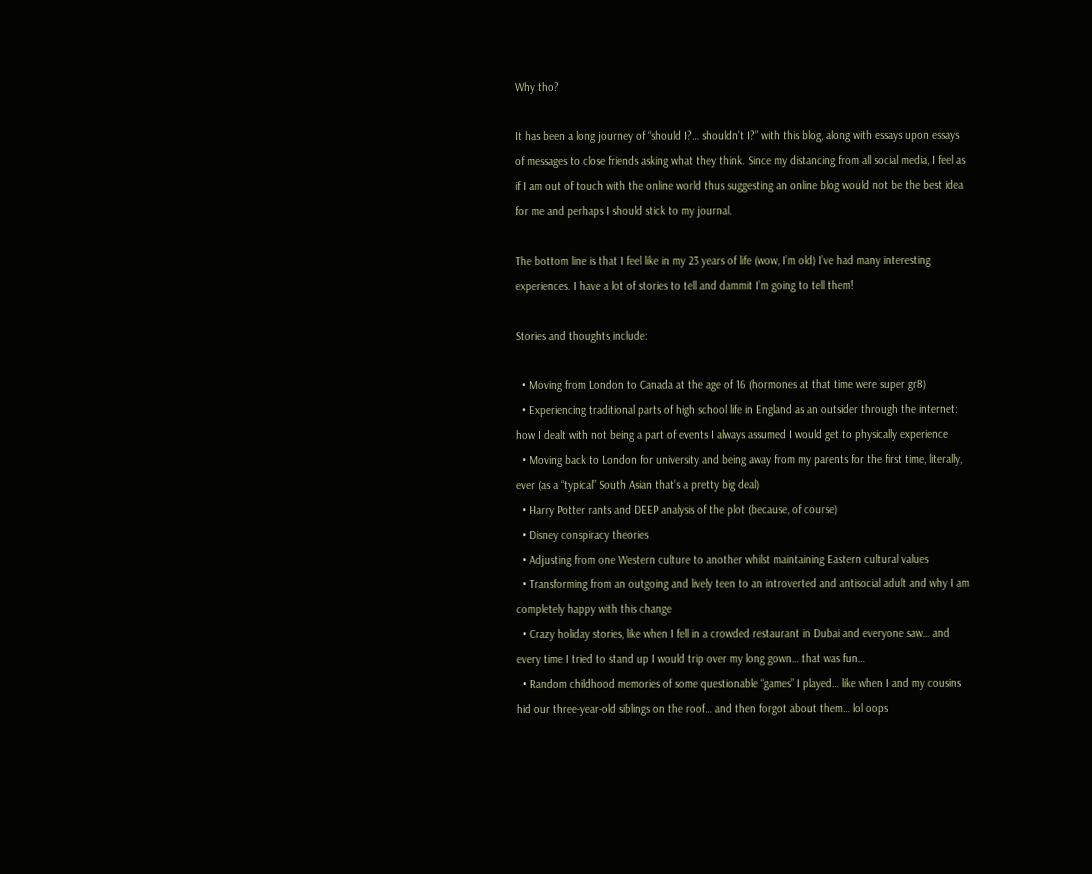Why tho?

It has been a long journey of “should I?… shouldn’t I?” with this blog, along with essays upon essays of messages to close friends asking what they think. Since my distancing from all social media, I feel as if I am out of touch with the online world thus suggesting an online blog would not be the best idea for me and perhaps I should stick to my journal.

The bottom line is that I feel like in my 23 years of life (wow, I’m old) I’ve had many interesting experiences. I have a lot of stories to tell and dammit I’m going to tell them!

Stories and thoughts include:

  • Moving from London to Canada at the age of 16 (hormones at that time were super gr8)
  • Experiencing traditional parts of high school life in England as an outsider through the internet: how I dealt with not being a part of events I always assumed I would get to physically experience
  • Moving back to London for university and being away from my parents for the first time, literally, ever (as a “typical” South Asian that’s a pretty big deal)
  • Harry Potter rants and DEEP analysis of the plot (because, of course)
  • Disney conspiracy theories
  • Adjusting from one Western culture to another whilst maintaining Eastern cultural values
  • Transforming from an outgoing and lively teen to an introverted and antisocial adult and why I am completely happy with this change
  • Crazy holiday stories, like when I fell in a crowded restaurant in Dubai and everyone saw… and every time I tried to stand up I would trip over my long gown… that was fun…
  • Random childhood memories of some questionable “games” I played… like when I and my cousins hid our three-year-old siblings on the roof… and then forgot about them… lol oops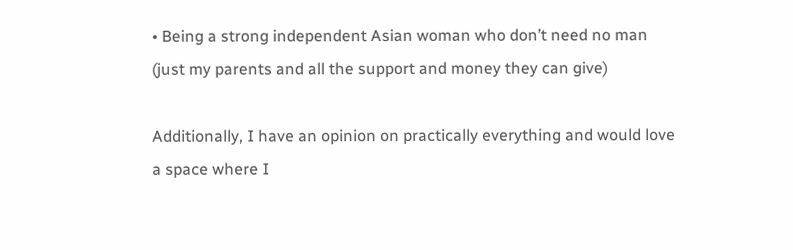• Being a strong independent Asian woman who don’t need no man (just my parents and all the support and money they can give)

Additionally, I have an opinion on practically everything and would love a space where I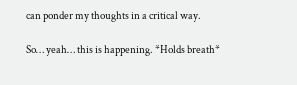can ponder my thoughts in a critical way.

So… yeah… this is happening. *Holds breath*